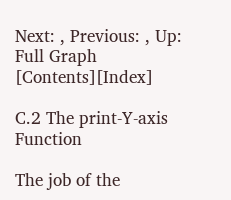Next: , Previous: , Up: Full Graph   [Contents][Index]

C.2 The print-Y-axis Function

The job of the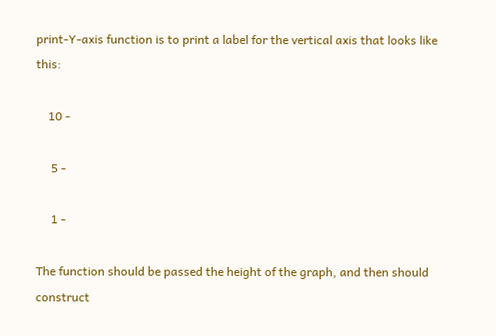print-Y-axis function is to print a label for the vertical axis that looks like this:

    10 -

     5 -

     1 -

The function should be passed the height of the graph, and then should construct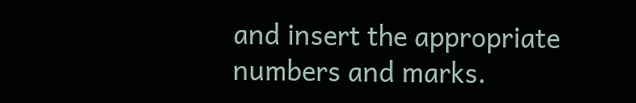and insert the appropriate numbers and marks.